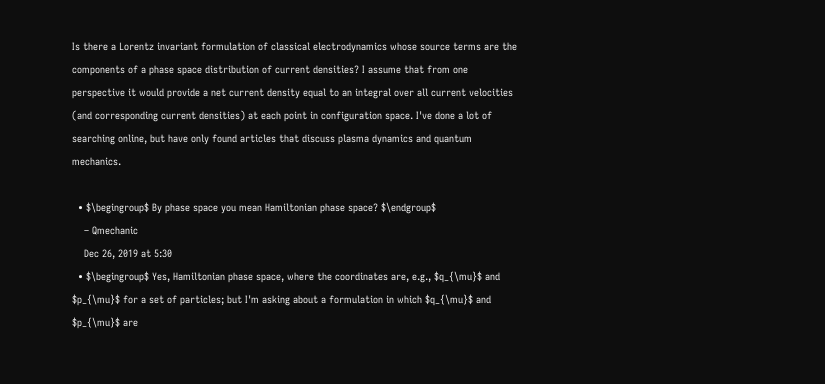Is there a Lorentz invariant formulation of classical electrodynamics whose source terms are the components of a phase space distribution of current densities? I assume that from one perspective it would provide a net current density equal to an integral over all current velocities (and corresponding current densities) at each point in configuration space. I've done a lot of searching online, but have only found articles that discuss plasma dynamics and quantum mechanics.

  • $\begingroup$ By phase space you mean Hamiltonian phase space? $\endgroup$
    – Qmechanic
    Dec 26, 2019 at 5:30
  • $\begingroup$ Yes, Hamiltonian phase space, where the coordinates are, e.g., $q_{\mu}$ and $p_{\mu}$ for a set of particles; but I'm asking about a formulation in which $q_{\mu}$ and $p_{\mu}$ are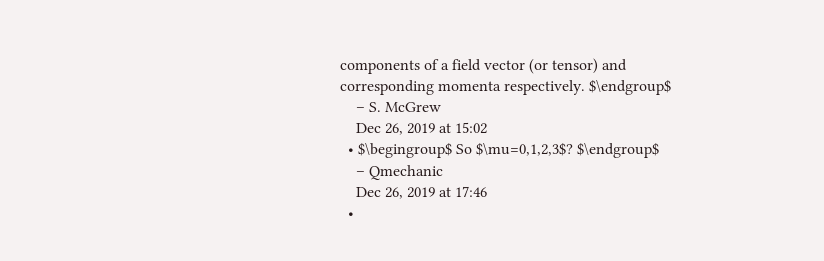components of a field vector (or tensor) and corresponding momenta respectively. $\endgroup$
    – S. McGrew
    Dec 26, 2019 at 15:02
  • $\begingroup$ So $\mu=0,1,2,3$? $\endgroup$
    – Qmechanic
    Dec 26, 2019 at 17:46
  •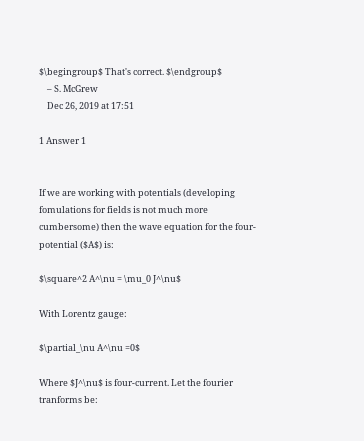$\begingroup$ That's correct. $\endgroup$
    – S. McGrew
    Dec 26, 2019 at 17:51

1 Answer 1


If we are working with potentials (developing fomulations for fields is not much more cumbersome) then the wave equation for the four-potential ($A$) is:

$\square^2 A^\nu = \mu_0 J^\nu$

With Lorentz gauge:

$\partial_\nu A^\nu =0$

Where $J^\nu$ is four-current. Let the fourier tranforms be: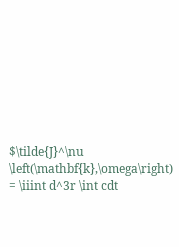$\tilde{J}^\nu \left(\mathbf{k},\omega\right) = \iiint d^3r \int cdt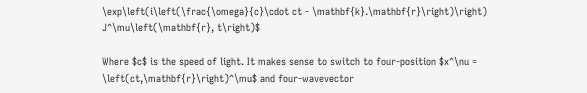\exp\left(i\left(\frac{\omega}{c}\cdot ct - \mathbf{k}.\mathbf{r}\right)\right) J^\mu\left(\mathbf{r}, t\right)$

Where $c$ is the speed of light. It makes sense to switch to four-position $x^\nu = \left(ct,\mathbf{r}\right)^\mu$ and four-wavevector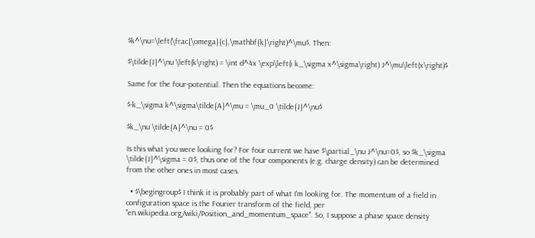$k^\nu=\left(\frac{\omega}{c},\mathbf{k}\right)^\mu$. Then:

$\tilde{J}^\nu \left(k\right) = \int d^4x \exp\left(i k_\sigma x^\sigma\right) J^\mu\left(x\right)$

Same for the four-potential. Then the equations become:

$-k_\sigma k^\sigma\tilde{A}^\mu = \mu_0 \tilde{J}^\nu$

$k_\nu \tilde{A}^\nu = 0$

Is this what you were looking for? For four current we have $\partial_\nu J^\nu=0$, so $k_\sigma \tilde{J}^\sigma = 0$, thus one of the four components (e.g. charge density) can be determined from the other ones in most cases.

  • $\begingroup$ I think it is probably part of what I'm looking for. The momentum of a field in configuration space is the Fourier transform of the field, per "en.wikipedia.org/wiki/Position_and_momentum_space". So, I suppose a phase space density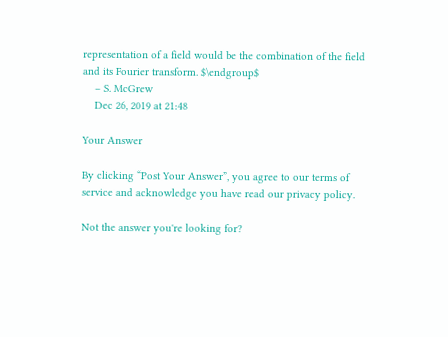representation of a field would be the combination of the field and its Fourier transform. $\endgroup$
    – S. McGrew
    Dec 26, 2019 at 21:48

Your Answer

By clicking “Post Your Answer”, you agree to our terms of service and acknowledge you have read our privacy policy.

Not the answer you're looking for?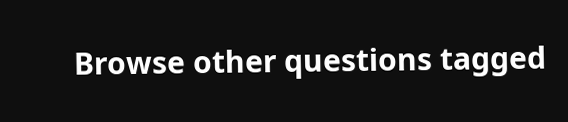Browse other questions tagged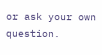or ask your own question.